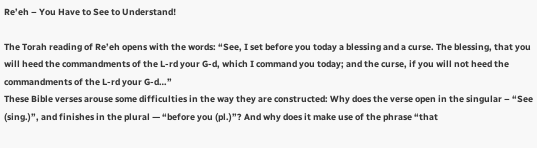Re’eh – You Have to See to Understand!

The Torah reading of Re’eh opens with the words: “See, I set before you today a blessing and a curse. The blessing, that you will heed the commandments of the L-rd your G-d, which I command you today; and the curse, if you will not heed the commandments of the L-rd your G-d…”
These Bible verses arouse some difficulties in the way they are constructed: Why does the verse open in the singular – “See (sing.)”, and finishes in the plural — “before you (pl.)”? And why does it make use of the phrase “that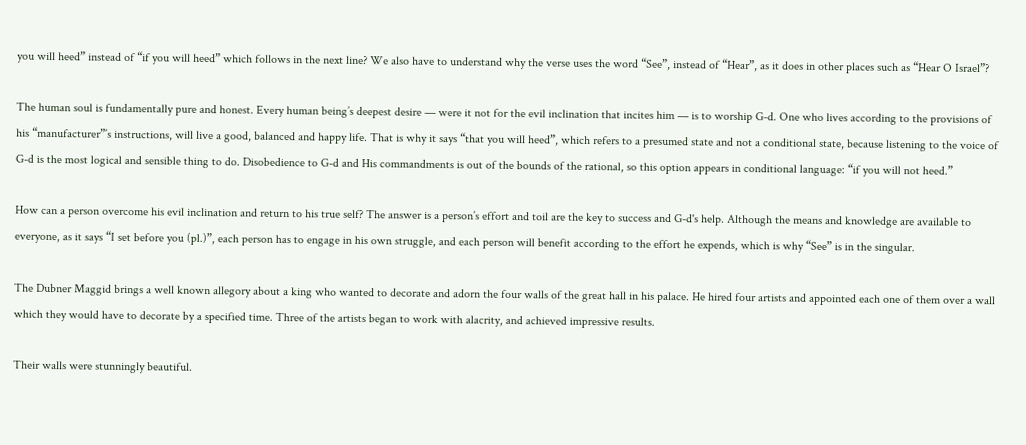you will heed” instead of “if you will heed” which follows in the next line? We also have to understand why the verse uses the word “See”, instead of “Hear”, as it does in other places such as “Hear O Israel”?

The human soul is fundamentally pure and honest. Every human being’s deepest desire — were it not for the evil inclination that incites him — is to worship G-d. One who lives according to the provisions of his “manufacturer”’s instructions, will live a good, balanced and happy life. That is why it says “that you will heed”, which refers to a presumed state and not a conditional state, because listening to the voice of G-d is the most logical and sensible thing to do. Disobedience to G-d and His commandments is out of the bounds of the rational, so this option appears in conditional language: “if you will not heed.”

How can a person overcome his evil inclination and return to his true self? The answer is a person’s effort and toil are the key to success and G-d's help. Although the means and knowledge are available to everyone, as it says “I set before you (pl.)”, each person has to engage in his own struggle, and each person will benefit according to the effort he expends, which is why “See” is in the singular.

The Dubner Maggid brings a well known allegory about a king who wanted to decorate and adorn the four walls of the great hall in his palace. He hired four artists and appointed each one of them over a wall which they would have to decorate by a specified time. Three of the artists began to work with alacrity, and achieved impressive results.

Their walls were stunningly beautiful.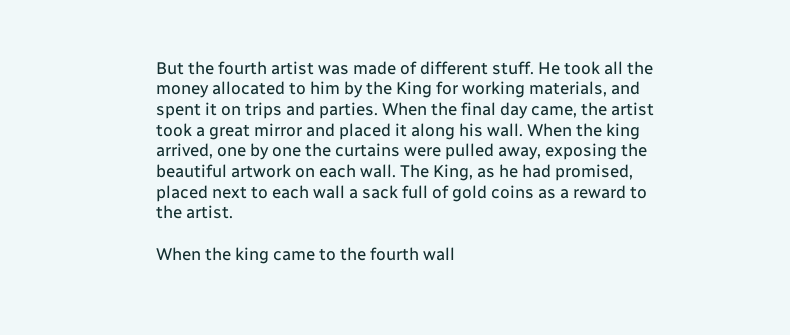But the fourth artist was made of different stuff. He took all the money allocated to him by the King for working materials, and spent it on trips and parties. When the final day came, the artist took a great mirror and placed it along his wall. When the king arrived, one by one the curtains were pulled away, exposing the beautiful artwork on each wall. The King, as he had promised, placed next to each wall a sack full of gold coins as a reward to the artist.

When the king came to the fourth wall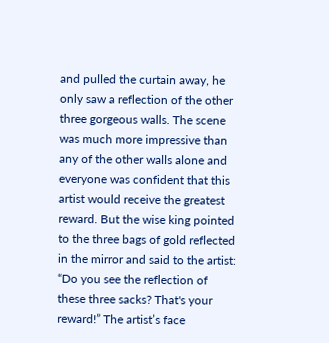and pulled the curtain away, he only saw a reflection of the other three gorgeous walls. The scene was much more impressive than any of the other walls alone and everyone was confident that this artist would receive the greatest reward. But the wise king pointed to the three bags of gold reflected in the mirror and said to the artist: “Do you see the reflection of these three sacks? That's your reward!” The artist’s face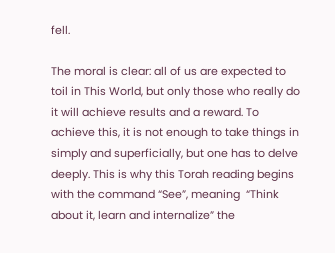fell.

The moral is clear: all of us are expected to toil in This World, but only those who really do it will achieve results and a reward. To achieve this, it is not enough to take things in simply and superficially, but one has to delve deeply. This is why this Torah reading begins with the command “See”, meaning  “Think about it, learn and internalize” the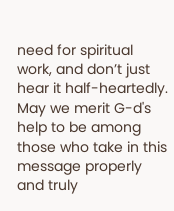need for spiritual work, and don’t just hear it half-heartedly. May we merit G-d's help to be among those who take in this message properly and truly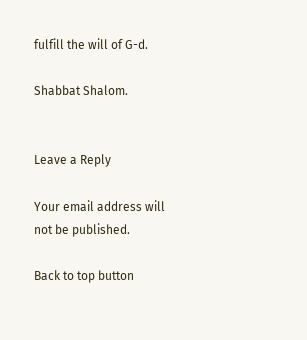fulfill the will of G-d.

Shabbat Shalom.


Leave a Reply

Your email address will not be published.

Back to top button